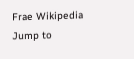Frae Wikipedia
Jump to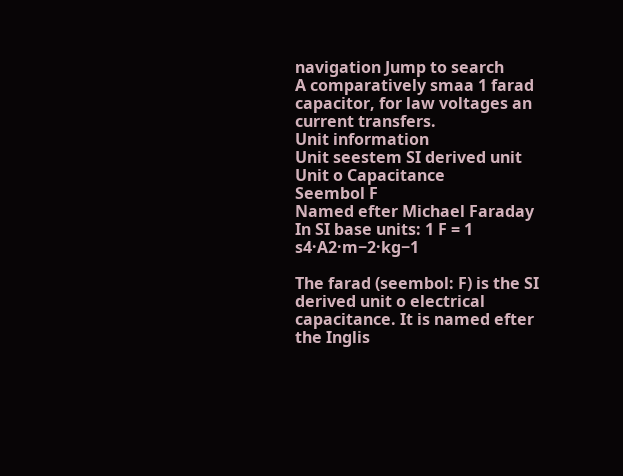navigation Jump to search
A comparatively smaa 1 farad capacitor, for law voltages an current transfers.
Unit information
Unit seestem SI derived unit
Unit o Capacitance
Seembol F
Named efter Michael Faraday
In SI base units: 1 F = 1 s4·A2·m−2·kg−1

The farad (seembol: F) is the SI derived unit o electrical capacitance. It is named efter the Inglis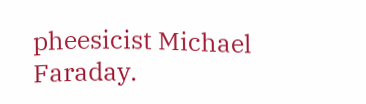pheesicist Michael Faraday.